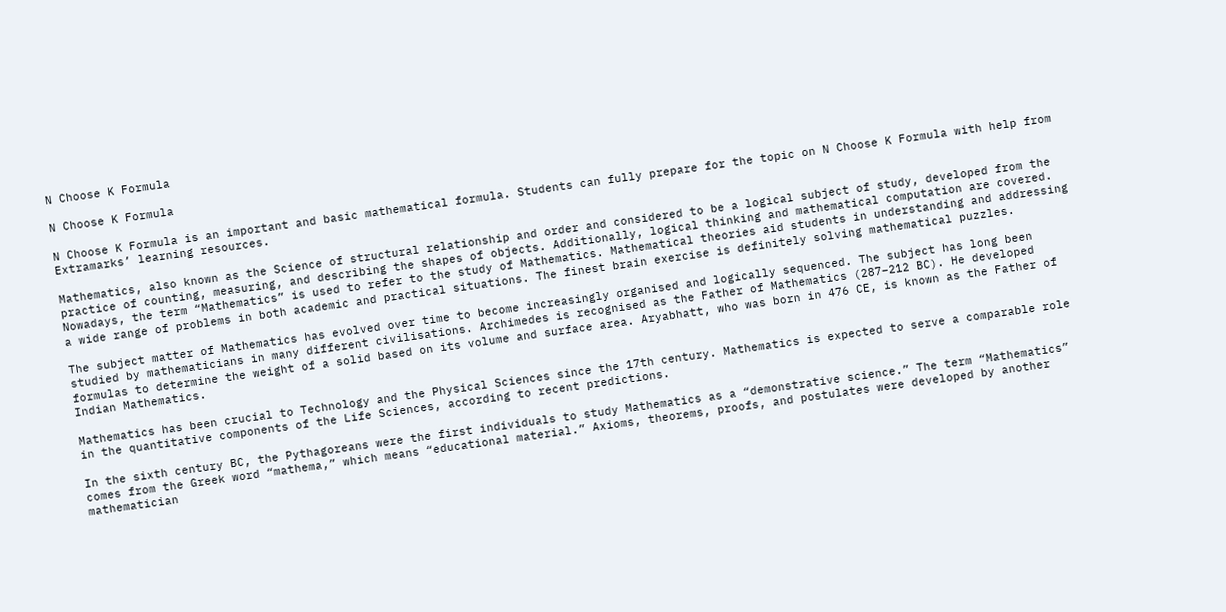N Choose K Formula

N Choose K Formula

N Choose K Formula is an important and basic mathematical formula. Students can fully prepare for the topic on N Choose K Formula with help from Extramarks’ learning resources.

Mathematics, also known as the Science of structural relationship and order and considered to be a logical subject of study, developed from the practice of counting, measuring, and describing the shapes of objects. Additionally, logical thinking and mathematical computation are covered. Nowadays, the term “Mathematics” is used to refer to the study of Mathematics. Mathematical theories aid students in understanding and addressing a wide range of problems in both academic and practical situations. The finest brain exercise is definitely solving mathematical puzzles.

The subject matter of Mathematics has evolved over time to become increasingly organised and logically sequenced. The subject has long been studied by mathematicians in many different civilisations. Archimedes is recognised as the Father of Mathematics (287–212 BC). He developed formulas to determine the weight of a solid based on its volume and surface area. Aryabhatt, who was born in 476 CE, is known as the Father of Indian Mathematics.

Mathematics has been crucial to Technology and the Physical Sciences since the 17th century. Mathematics is expected to serve a comparable role in the quantitative components of the Life Sciences, according to recent predictions.

In the sixth century BC, the Pythagoreans were the first individuals to study Mathematics as a “demonstrative science.” The term “Mathematics” comes from the Greek word “mathema,” which means “educational material.” Axioms, theorems, proofs, and postulates were developed by another mathematician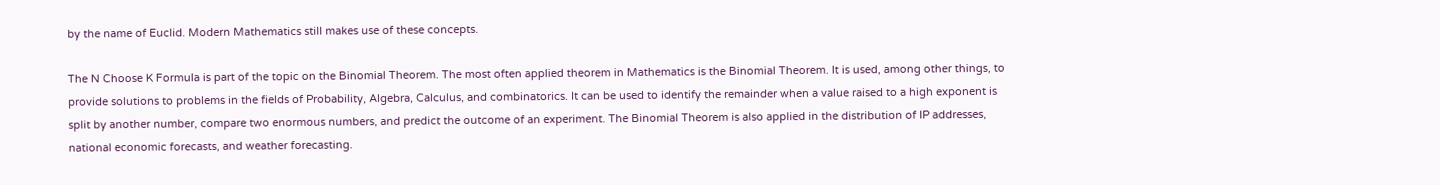by the name of Euclid. Modern Mathematics still makes use of these concepts.

The N Choose K Formula is part of the topic on the Binomial Theorem. The most often applied theorem in Mathematics is the Binomial Theorem. It is used, among other things, to provide solutions to problems in the fields of Probability, Algebra, Calculus, and combinatorics. It can be used to identify the remainder when a value raised to a high exponent is split by another number, compare two enormous numbers, and predict the outcome of an experiment. The Binomial Theorem is also applied in the distribution of IP addresses, national economic forecasts, and weather forecasting.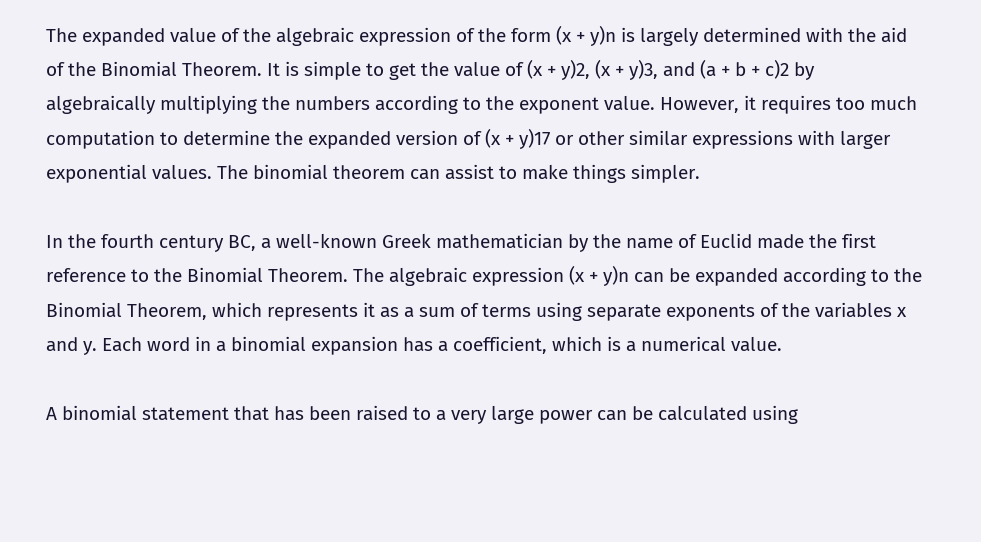The expanded value of the algebraic expression of the form (x + y)n is largely determined with the aid of the Binomial Theorem. It is simple to get the value of (x + y)2, (x + y)3, and (a + b + c)2 by algebraically multiplying the numbers according to the exponent value. However, it requires too much computation to determine the expanded version of (x + y)17 or other similar expressions with larger exponential values. The binomial theorem can assist to make things simpler.

In the fourth century BC, a well-known Greek mathematician by the name of Euclid made the first reference to the Binomial Theorem. The algebraic expression (x + y)n can be expanded according to the Binomial Theorem, which represents it as a sum of terms using separate exponents of the variables x and y. Each word in a binomial expansion has a coefficient, which is a numerical value.

A binomial statement that has been raised to a very large power can be calculated using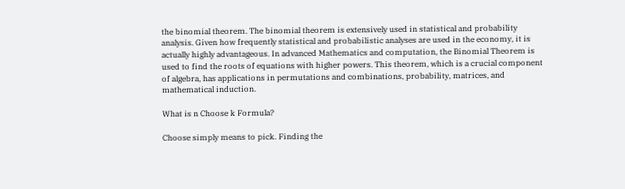the binomial theorem. The binomial theorem is extensively used in statistical and probability analysis. Given how frequently statistical and probabilistic analyses are used in the economy, it is actually highly advantageous. In advanced Mathematics and computation, the Binomial Theorem is used to find the roots of equations with higher powers. This theorem, which is a crucial component of algebra, has applications in permutations and combinations, probability, matrices, and mathematical induction.

What is n Choose k Formula?

Choose simply means to pick. Finding the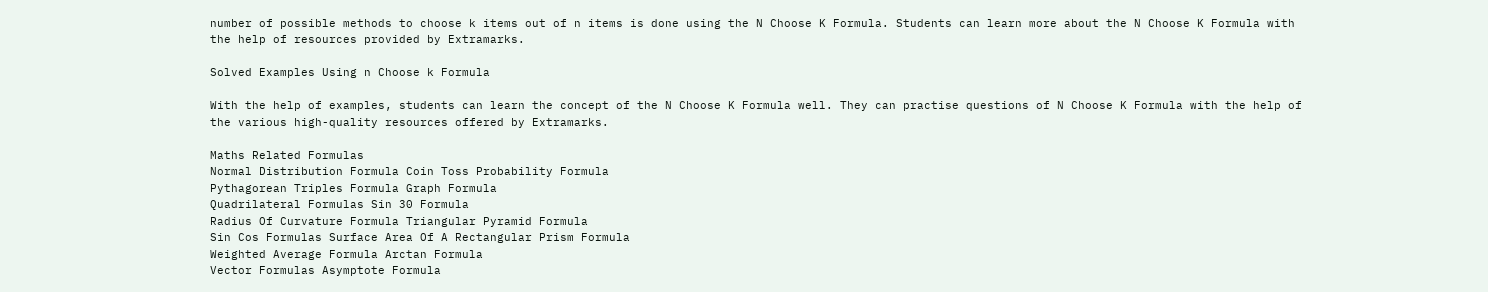number of possible methods to choose k items out of n items is done using the N Choose K Formula. Students can learn more about the N Choose K Formula with the help of resources provided by Extramarks.

Solved Examples Using n Choose k Formula

With the help of examples, students can learn the concept of the N Choose K Formula well. They can practise questions of N Choose K Formula with the help of the various high-quality resources offered by Extramarks.

Maths Related Formulas
Normal Distribution Formula Coin Toss Probability Formula
Pythagorean Triples Formula Graph Formula
Quadrilateral Formulas Sin 30 Formula
Radius Of Curvature Formula Triangular Pyramid Formula
Sin Cos Formulas Surface Area Of A Rectangular Prism Formula
Weighted Average Formula Arctan Formula
Vector Formulas Asymptote Formula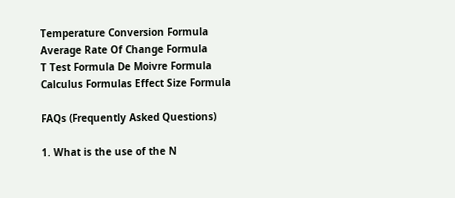Temperature Conversion Formula Average Rate Of Change Formula
T Test Formula De Moivre Formula
Calculus Formulas Effect Size Formula

FAQs (Frequently Asked Questions)

1. What is the use of the N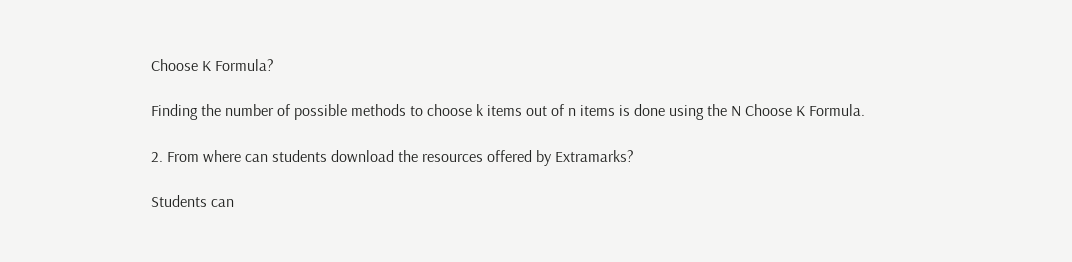Choose K Formula?

Finding the number of possible methods to choose k items out of n items is done using the N Choose K Formula.

2. From where can students download the resources offered by Extramarks?

Students can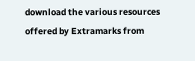download the various resources offered by Extramarks from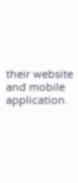their website and mobile application.